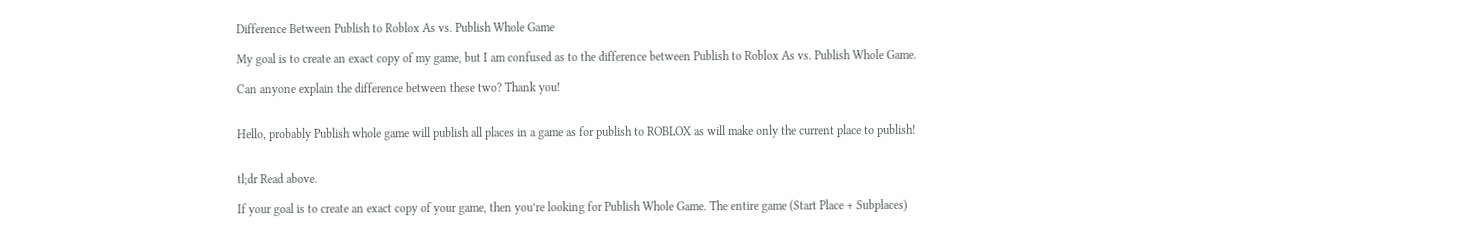Difference Between Publish to Roblox As vs. Publish Whole Game

My goal is to create an exact copy of my game, but I am confused as to the difference between Publish to Roblox As vs. Publish Whole Game.

Can anyone explain the difference between these two? Thank you!


Hello, probably Publish whole game will publish all places in a game as for publish to ROBLOX as will make only the current place to publish!


tl;dr Read above.

If your goal is to create an exact copy of your game, then you’re looking for Publish Whole Game. The entire game (Start Place + Subplaces)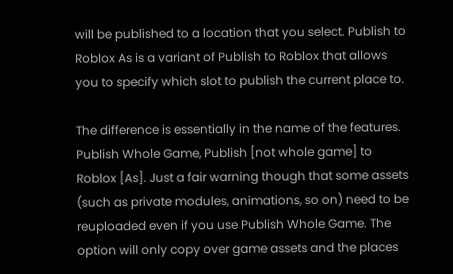will be published to a location that you select. Publish to Roblox As is a variant of Publish to Roblox that allows you to specify which slot to publish the current place to.

The difference is essentially in the name of the features. Publish Whole Game, Publish [not whole game] to Roblox [As]. Just a fair warning though that some assets (such as private modules, animations, so on) need to be reuploaded even if you use Publish Whole Game. The option will only copy over game assets and the places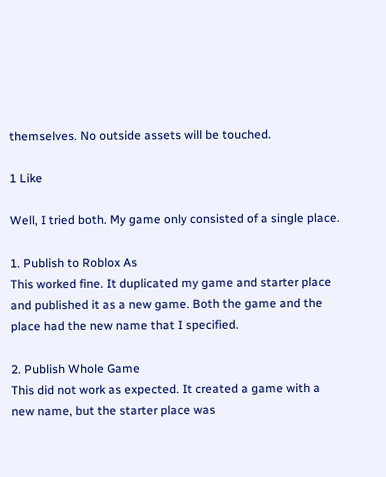themselves. No outside assets will be touched.

1 Like

Well, I tried both. My game only consisted of a single place.

1. Publish to Roblox As
This worked fine. It duplicated my game and starter place and published it as a new game. Both the game and the place had the new name that I specified.

2. Publish Whole Game
This did not work as expected. It created a game with a new name, but the starter place was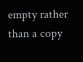empty rather than a copy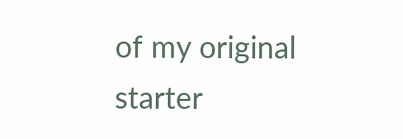of my original starter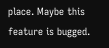place. Maybe this feature is bugged.